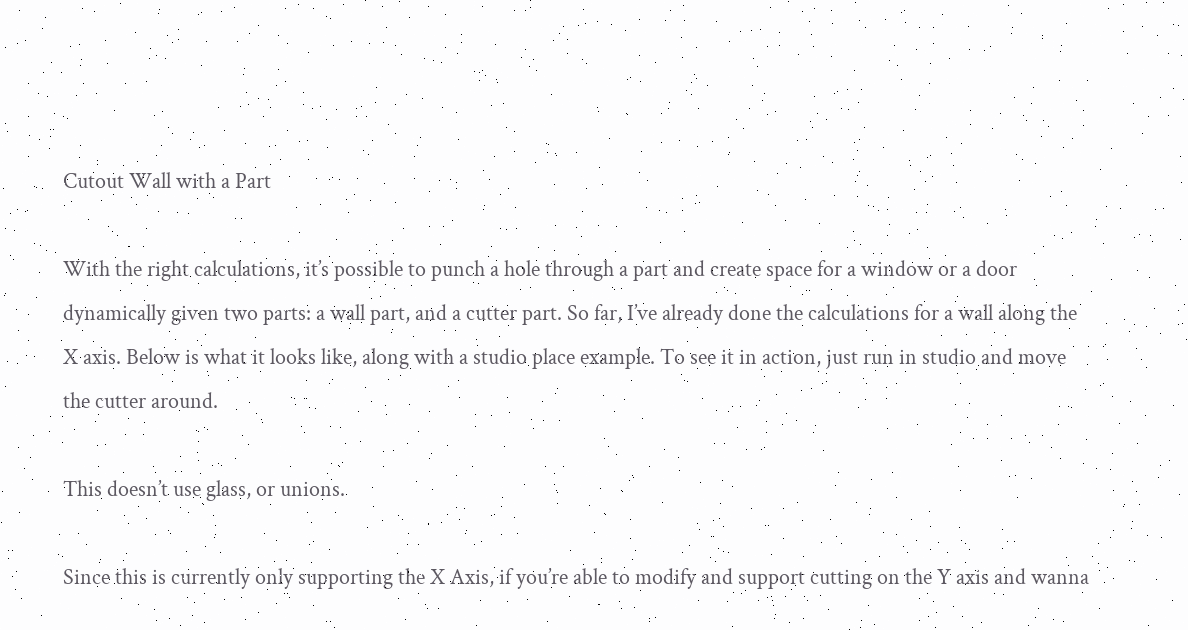Cutout Wall with a Part

With the right calculations, it’s possible to punch a hole through a part and create space for a window or a door dynamically given two parts: a wall part, and a cutter part. So far, I’ve already done the calculations for a wall along the X axis. Below is what it looks like, along with a studio place example. To see it in action, just run in studio and move the cutter around.

This doesn’t use glass, or unions.

Since this is currently only supporting the X Axis, if you’re able to modify and support cutting on the Y axis and wanna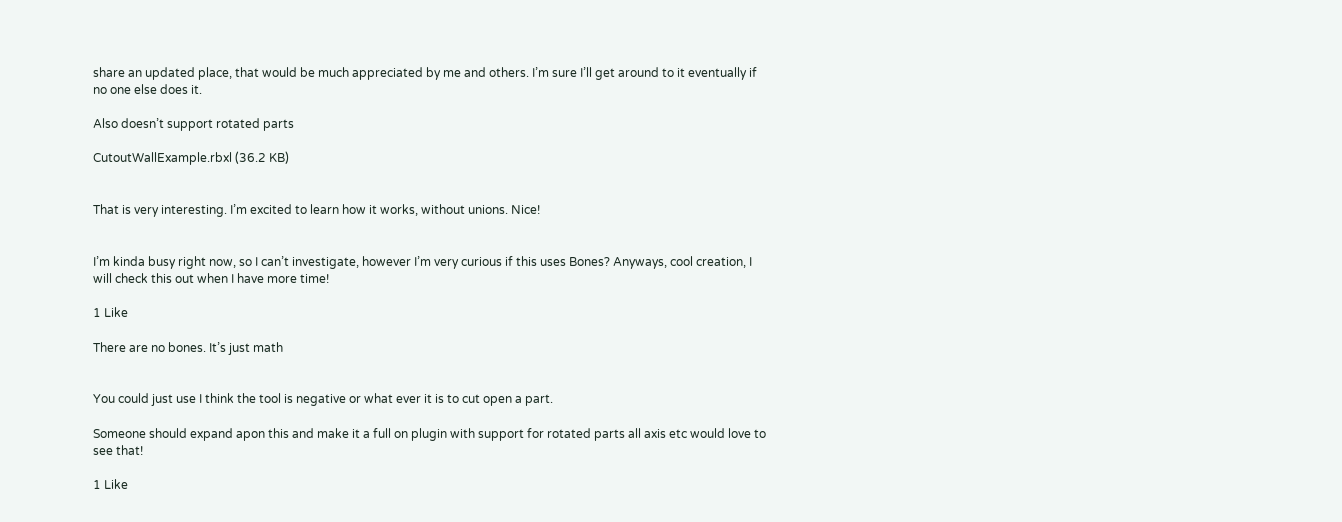share an updated place, that would be much appreciated by me and others. I’m sure I’ll get around to it eventually if no one else does it.

Also doesn’t support rotated parts

CutoutWallExample.rbxl (36.2 KB)


That is very interesting. I’m excited to learn how it works, without unions. Nice!


I’m kinda busy right now, so I can’t investigate, however I’m very curious if this uses Bones? Anyways, cool creation, I will check this out when I have more time!

1 Like

There are no bones. It’s just math


You could just use I think the tool is negative or what ever it is to cut open a part.

Someone should expand apon this and make it a full on plugin with support for rotated parts all axis etc would love to see that!

1 Like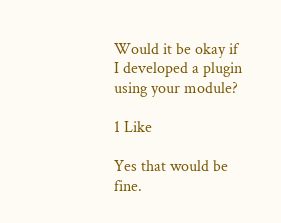Would it be okay if I developed a plugin using your module?

1 Like

Yes that would be fine.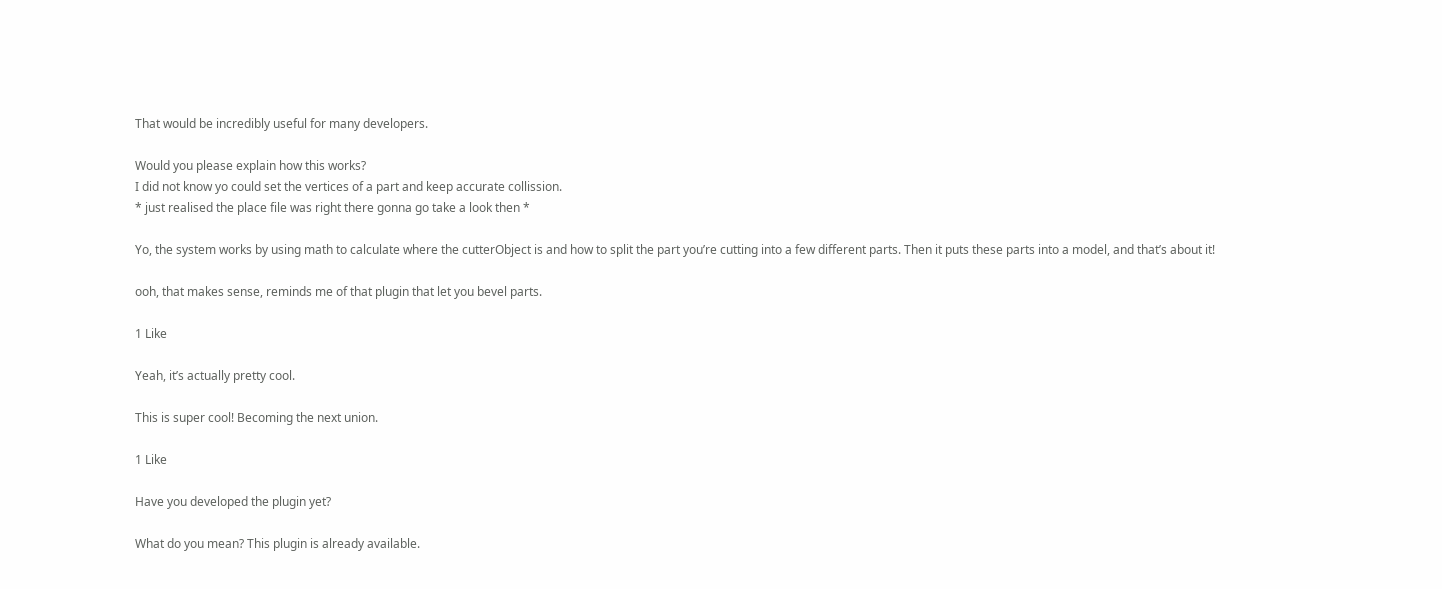That would be incredibly useful for many developers.

Would you please explain how this works?
I did not know yo could set the vertices of a part and keep accurate collission.
* just realised the place file was right there gonna go take a look then *

Yo, the system works by using math to calculate where the cutterObject is and how to split the part you’re cutting into a few different parts. Then it puts these parts into a model, and that’s about it!

ooh, that makes sense, reminds me of that plugin that let you bevel parts.

1 Like

Yeah, it’s actually pretty cool.

This is super cool! Becoming the next union.

1 Like

Have you developed the plugin yet?

What do you mean? This plugin is already available.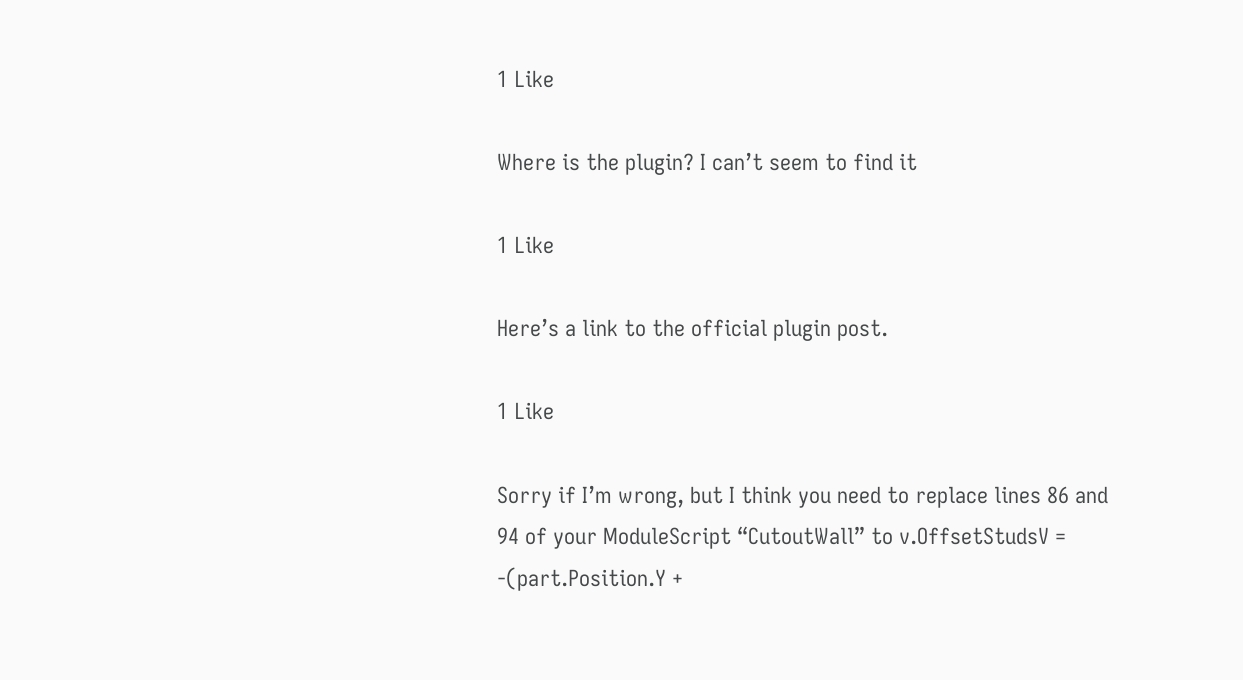1 Like

Where is the plugin? I can’t seem to find it

1 Like

Here’s a link to the official plugin post.

1 Like

Sorry if I’m wrong, but I think you need to replace lines 86 and 94 of your ModuleScript “CutoutWall” to v.OffsetStudsV = -(part.Position.Y +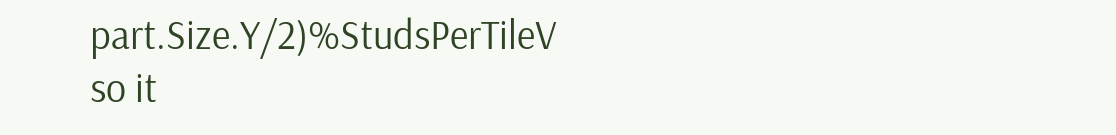part.Size.Y/2)%StudsPerTileV so it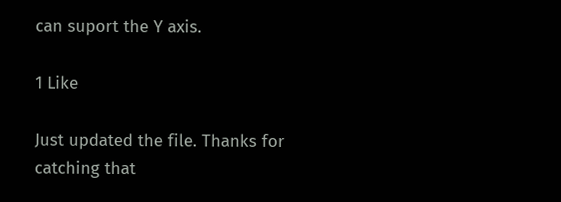can suport the Y axis.

1 Like

Just updated the file. Thanks for catching that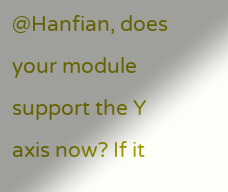@Hanfian, does your module support the Y axis now? If it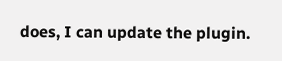does, I can update the plugin.